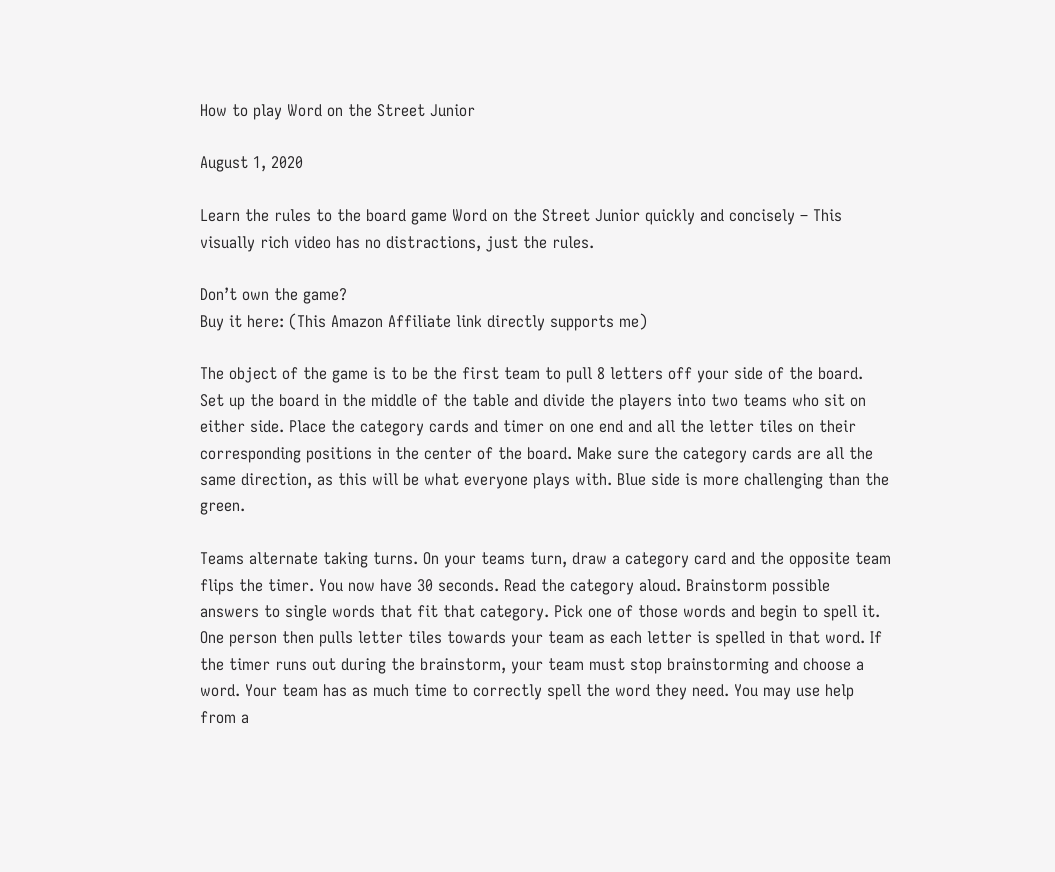How to play Word on the Street Junior

August 1, 2020

Learn the rules to the board game Word on the Street Junior quickly and concisely – This visually rich video has no distractions, just the rules.

Don’t own the game?
Buy it here: (This Amazon Affiliate link directly supports me)

The object of the game is to be the first team to pull 8 letters off your side of the board. Set up the board in the middle of the table and divide the players into two teams who sit on either side. Place the category cards and timer on one end and all the letter tiles on their corresponding positions in the center of the board. Make sure the category cards are all the same direction, as this will be what everyone plays with. Blue side is more challenging than the green.

Teams alternate taking turns. On your teams turn, draw a category card and the opposite team flips the timer. You now have 30 seconds. Read the category aloud. Brainstorm possible answers to single words that fit that category. Pick one of those words and begin to spell it. One person then pulls letter tiles towards your team as each letter is spelled in that word. If the timer runs out during the brainstorm, your team must stop brainstorming and choose a word. Your team has as much time to correctly spell the word they need. You may use help from a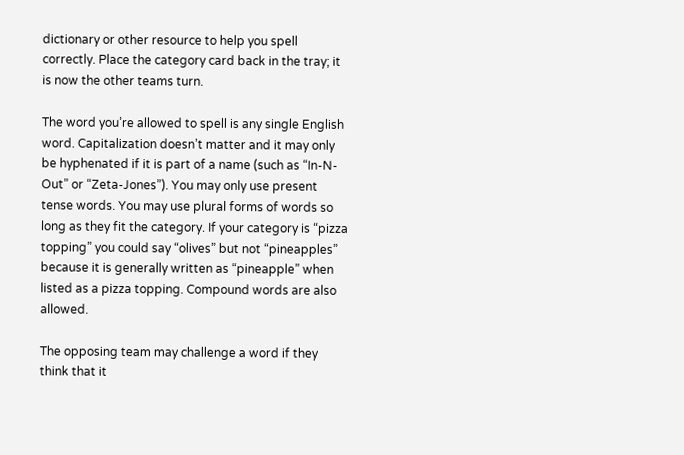dictionary or other resource to help you spell correctly. Place the category card back in the tray; it is now the other teams turn.

The word you’re allowed to spell is any single English word. Capitalization doesn’t matter and it may only be hyphenated if it is part of a name (such as “In-N-Out” or “Zeta-Jones”). You may only use present tense words. You may use plural forms of words so long as they fit the category. If your category is “pizza topping” you could say “olives” but not “pineapples” because it is generally written as “pineapple” when listed as a pizza topping. Compound words are also allowed.

The opposing team may challenge a word if they think that it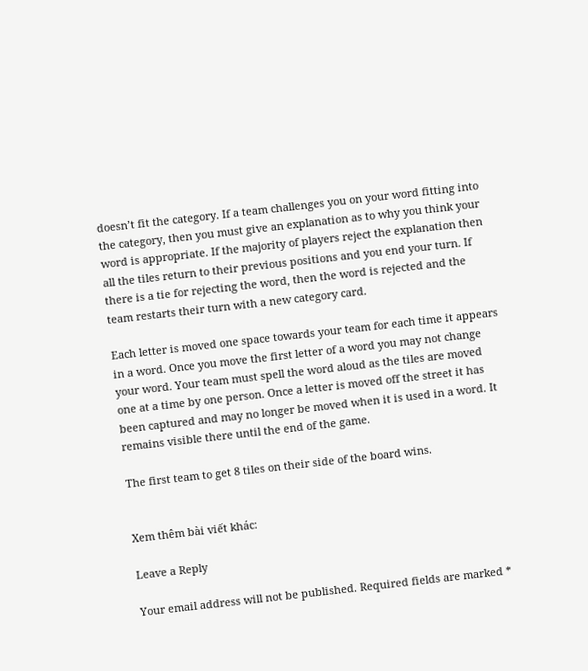doesn’t fit the category. If a team challenges you on your word fitting into the category, then you must give an explanation as to why you think your word is appropriate. If the majority of players reject the explanation then all the tiles return to their previous positions and you end your turn. If there is a tie for rejecting the word, then the word is rejected and the team restarts their turn with a new category card.

Each letter is moved one space towards your team for each time it appears in a word. Once you move the first letter of a word you may not change your word. Your team must spell the word aloud as the tiles are moved one at a time by one person. Once a letter is moved off the street it has been captured and may no longer be moved when it is used in a word. It remains visible there until the end of the game.

The first team to get 8 tiles on their side of the board wins.


Xem thêm bài viết khác:

Leave a Reply

Your email address will not be published. Required fields are marked *